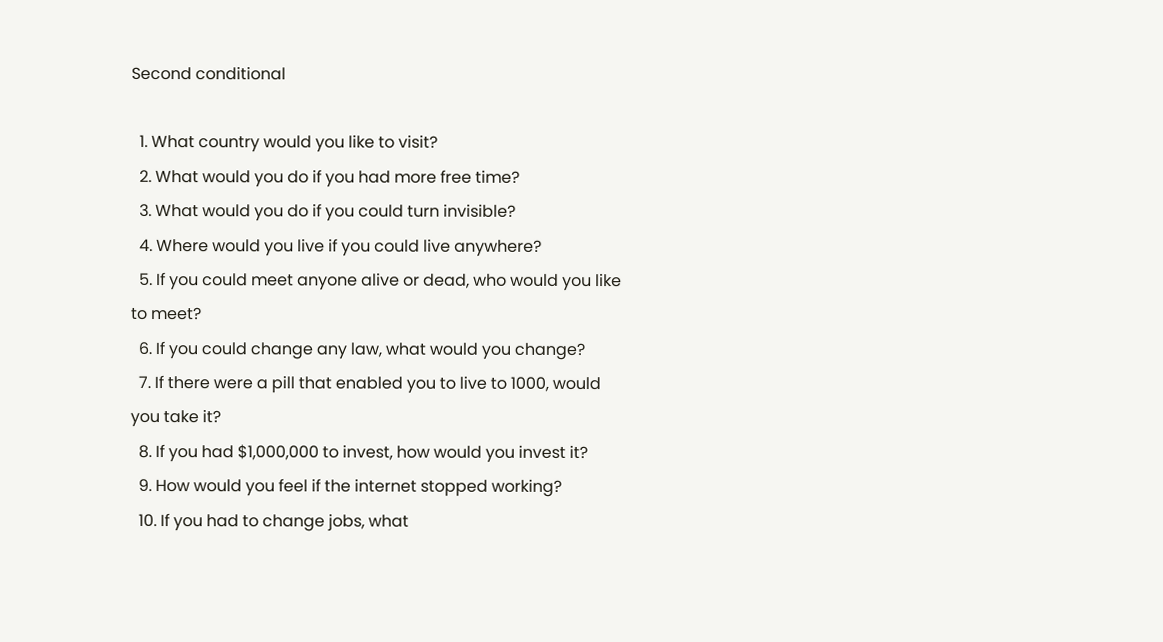Second conditional

  1. What country would you like to visit?
  2. What would you do if you had more free time?
  3. What would you do if you could turn invisible?
  4. Where would you live if you could live anywhere?
  5. If you could meet anyone alive or dead, who would you like to meet?
  6. If you could change any law, what would you change?
  7. If there were a pill that enabled you to live to 1000, would you take it?
  8. If you had $1,000,000 to invest, how would you invest it?
  9. How would you feel if the internet stopped working?
  10. If you had to change jobs, what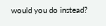would you do instead?